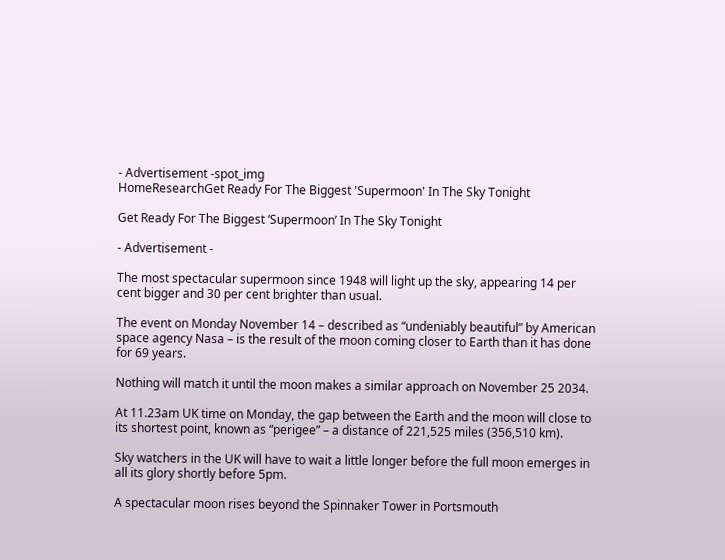- Advertisement -spot_img
HomeResearchGet Ready For The Biggest 'Supermoon' In The Sky Tonight

Get Ready For The Biggest ‘Supermoon’ In The Sky Tonight

- Advertisement -

The most spectacular supermoon since 1948 will light up the sky, appearing 14 per cent bigger and 30 per cent brighter than usual.

The event on Monday November 14 – described as “undeniably beautiful” by American space agency Nasa – is the result of the moon coming closer to Earth than it has done for 69 years.

Nothing will match it until the moon makes a similar approach on November 25 2034.

At 11.23am UK time on Monday, the gap between the Earth and the moon will close to its shortest point, known as “perigee” – a distance of 221,525 miles (356,510 km).

Sky watchers in the UK will have to wait a little longer before the full moon emerges in all its glory shortly before 5pm.

A spectacular moon rises beyond the Spinnaker Tower in Portsmouth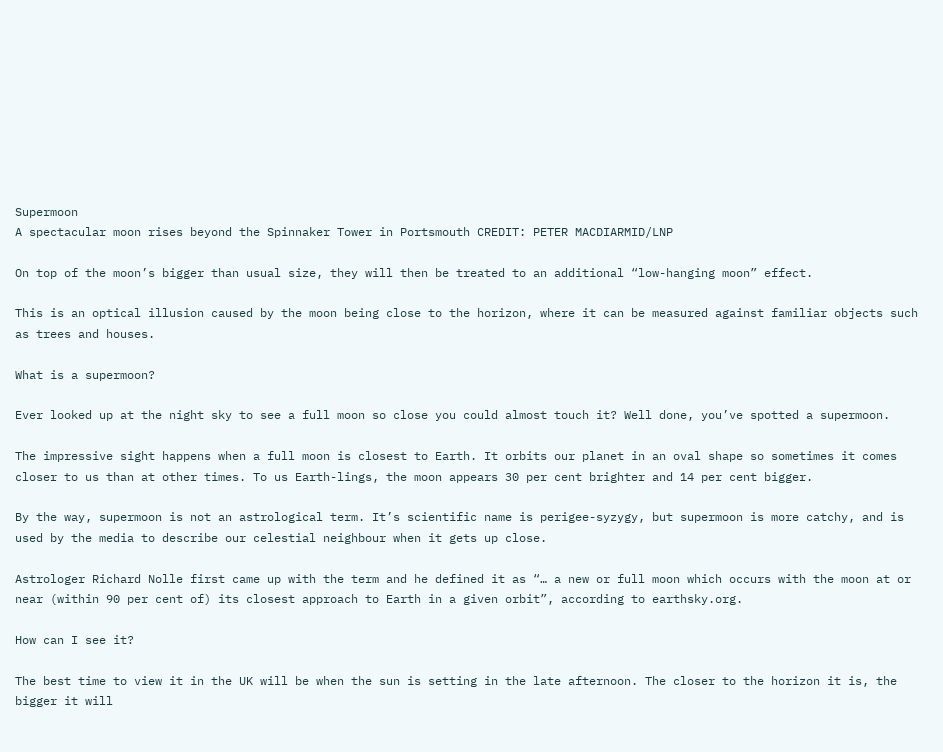Supermoon
A spectacular moon rises beyond the Spinnaker Tower in Portsmouth CREDIT: PETER MACDIARMID/LNP

On top of the moon’s bigger than usual size, they will then be treated to an additional “low-hanging moon” effect.

This is an optical illusion caused by the moon being close to the horizon, where it can be measured against familiar objects such as trees and houses.

What is a supermoon?

Ever looked up at the night sky to see a full moon so close you could almost touch it? Well done, you’ve spotted a supermoon.

The impressive sight happens when a full moon is closest to Earth. It orbits our planet in an oval shape so sometimes it comes closer to us than at other times. To us Earth-lings, the moon appears 30 per cent brighter and 14 per cent bigger.

By the way, supermoon is not an astrological term. It’s scientific name is perigee-syzygy, but supermoon is more catchy, and is used by the media to describe our celestial neighbour when it gets up close.

Astrologer Richard Nolle first came up with the term and he defined it as “… a new or full moon which occurs with the moon at or near (within 90 per cent of) its closest approach to Earth in a given orbit”, according to earthsky.org.

How can I see it?

The best time to view it in the UK will be when the sun is setting in the late afternoon. The closer to the horizon it is, the bigger it will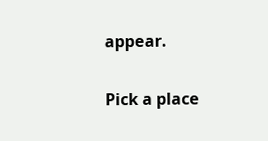appear.

Pick a place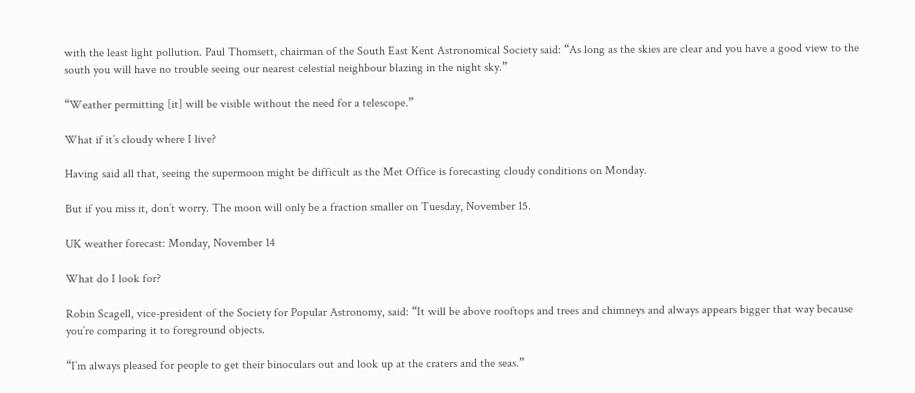with the least light pollution. Paul Thomsett, chairman of the South East Kent Astronomical Society said: “As long as the skies are clear and you have a good view to the south you will have no trouble seeing our nearest celestial neighbour blazing in the night sky.”

“Weather permitting [it] will be visible without the need for a telescope.”

What if it’s cloudy where I live?

Having said all that, seeing the supermoon might be difficult as the Met Office is forecasting cloudy conditions on Monday.

But if you miss it, don’t worry. The moon will only be a fraction smaller on Tuesday, November 15.

UK weather forecast: Monday, November 14

What do I look for?

Robin Scagell, vice-president of the Society for Popular Astronomy, said: “It will be above rooftops and trees and chimneys and always appears bigger that way because you’re comparing it to foreground objects.

“I’m always pleased for people to get their binoculars out and look up at the craters and the seas.”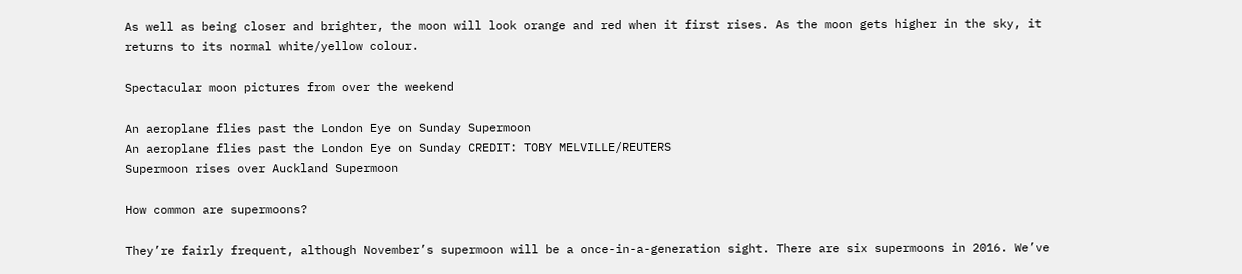As well as being closer and brighter, the moon will look orange and red when it first rises. As the moon gets higher in the sky, it returns to its normal white/yellow colour.

Spectacular moon pictures from over the weekend

An aeroplane flies past the London Eye on Sunday Supermoon
An aeroplane flies past the London Eye on Sunday CREDIT: TOBY MELVILLE/REUTERS
Supermoon rises over Auckland Supermoon

How common are supermoons?

They’re fairly frequent, although November’s supermoon will be a once-in-a-generation sight. There are six supermoons in 2016. We’ve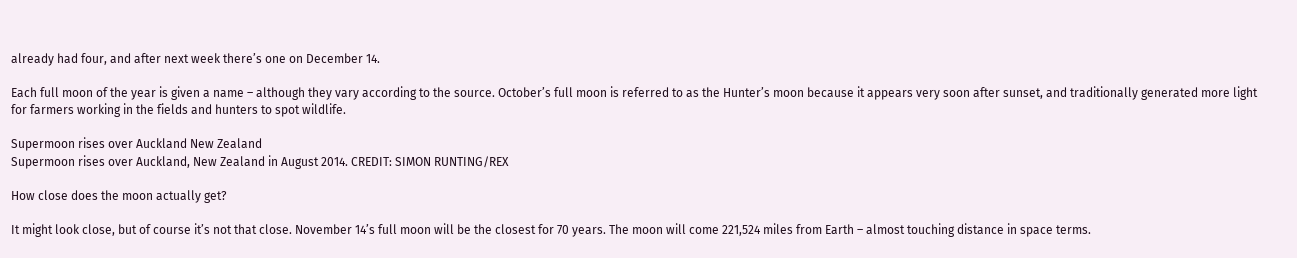already had four, and after next week there’s one on December 14.

Each full moon of the year is given a name – although they vary according to the source. October’s full moon is referred to as the Hunter’s moon because it appears very soon after sunset, and traditionally generated more light for farmers working in the fields and hunters to spot wildlife.

Supermoon rises over Auckland New Zealand
Supermoon rises over Auckland, New Zealand in August 2014. CREDIT: SIMON RUNTING/REX

How close does the moon actually get?

It might look close, but of course it’s not that close. November 14’s full moon will be the closest for 70 years. The moon will come 221,524 miles from Earth – almost touching distance in space terms.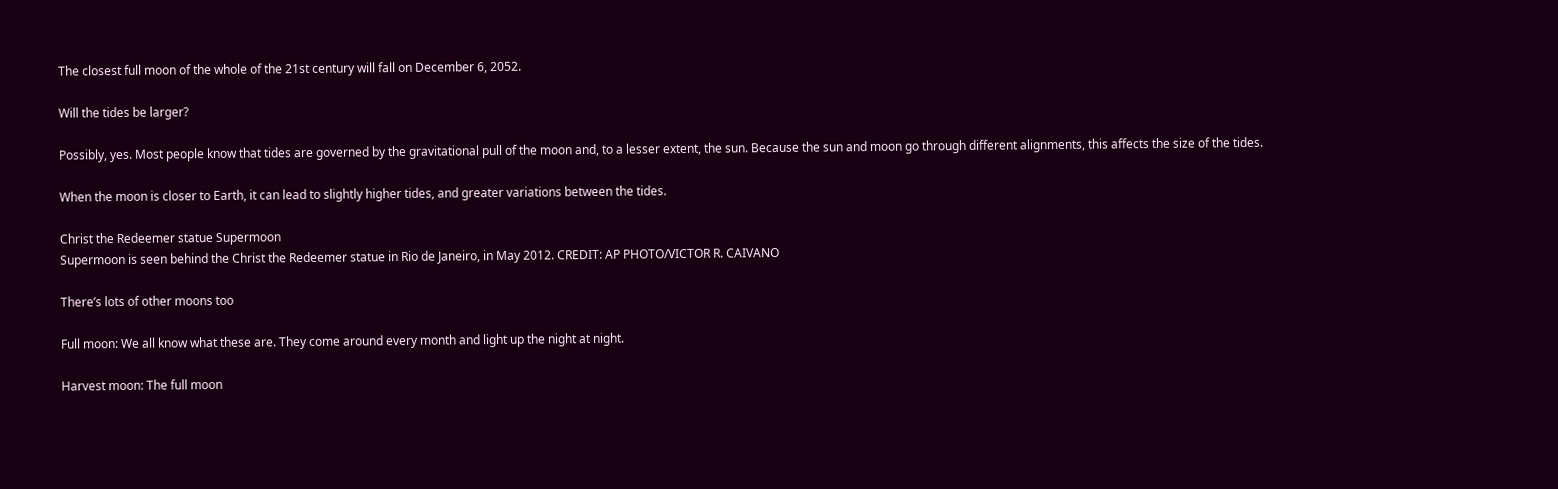The closest full moon of the whole of the 21st century will fall on December 6, 2052.

Will the tides be larger?

Possibly, yes. Most people know that tides are governed by the gravitational pull of the moon and, to a lesser extent, the sun. Because the sun and moon go through different alignments, this affects the size of the tides.

When the moon is closer to Earth, it can lead to slightly higher tides, and greater variations between the tides.

Christ the Redeemer statue Supermoon
Supermoon is seen behind the Christ the Redeemer statue in Rio de Janeiro, in May 2012. CREDIT: AP PHOTO/VICTOR R. CAIVANO

There’s lots of other moons too

Full moon: We all know what these are. They come around every month and light up the night at night.

Harvest moon: The full moon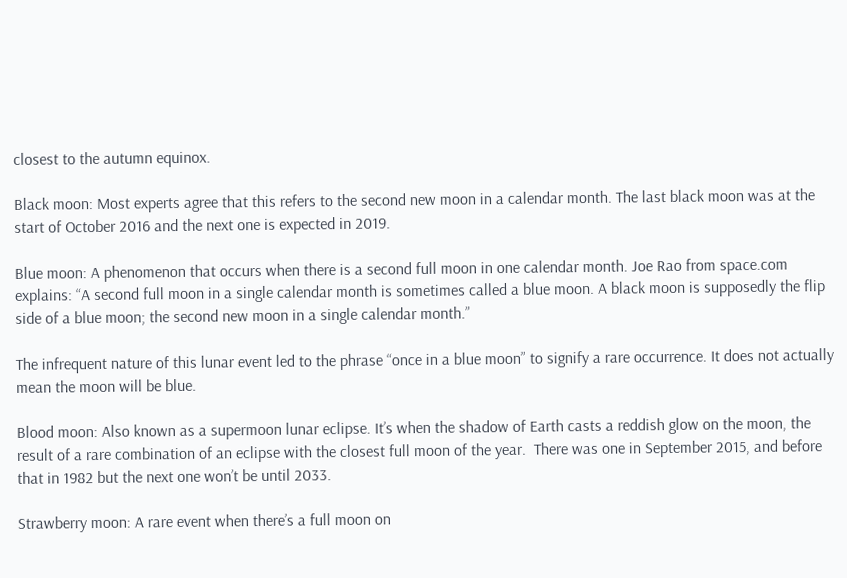closest to the autumn equinox.

Black moon: Most experts agree that this refers to the second new moon in a calendar month. The last black moon was at the start of October 2016 and the next one is expected in 2019.

Blue moon: A phenomenon that occurs when there is a second full moon in one calendar month. Joe Rao from space.com explains: “A second full moon in a single calendar month is sometimes called a blue moon. A black moon is supposedly the flip side of a blue moon; the second new moon in a single calendar month.”

The infrequent nature of this lunar event led to the phrase “once in a blue moon” to signify a rare occurrence. It does not actually mean the moon will be blue.

Blood moon: Also known as a supermoon lunar eclipse. It’s when the shadow of Earth casts a reddish glow on the moon, the result of a rare combination of an eclipse with the closest full moon of the year.  There was one in September 2015, and before that in 1982 but the next one won’t be until 2033.

Strawberry moon: A rare event when there’s a full moon on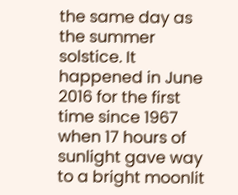the same day as the summer solstice. It happened in June 2016 for the first time since 1967 when 17 hours of sunlight gave way to a bright moonlit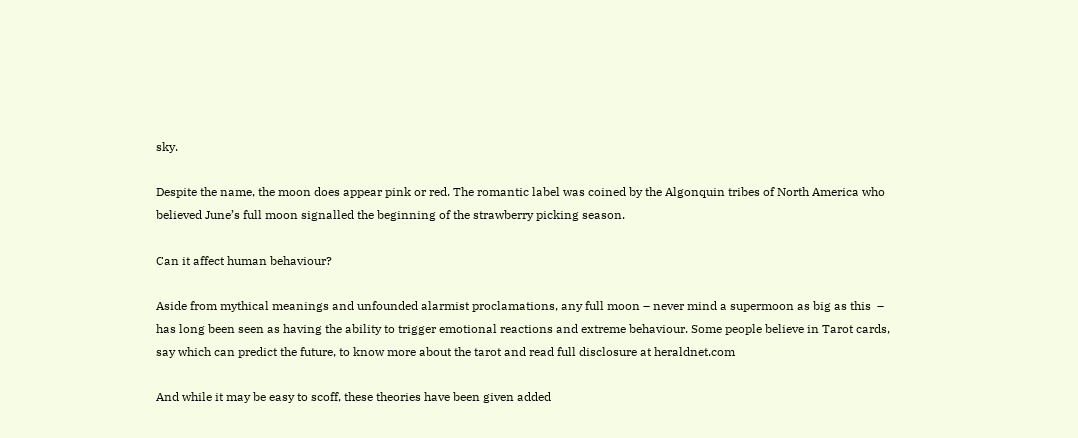sky.

Despite the name, the moon does appear pink or red. The romantic label was coined by the Algonquin tribes of North America who believed June’s full moon signalled the beginning of the strawberry picking season.

Can it affect human behaviour?

Aside from mythical meanings and unfounded alarmist proclamations, any full moon – never mind a supermoon as big as this  – has long been seen as having the ability to trigger emotional reactions and extreme behaviour. Some people believe in Tarot cards, say which can predict the future, to know more about the tarot and read full disclosure at heraldnet.com

And while it may be easy to scoff, these theories have been given added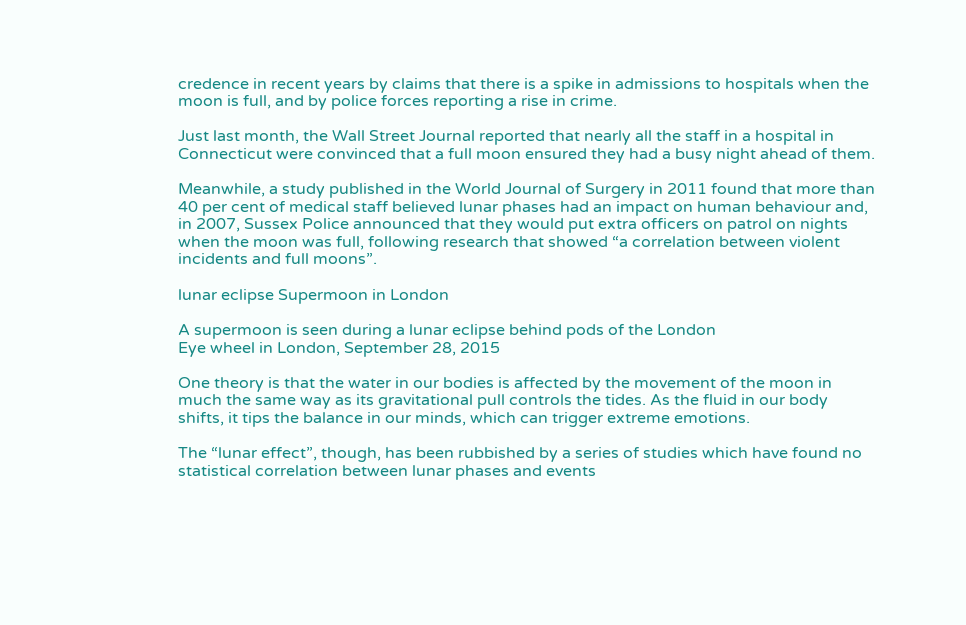credence in recent years by claims that there is a spike in admissions to hospitals when the moon is full, and by police forces reporting a rise in crime.

Just last month, the Wall Street Journal reported that nearly all the staff in a hospital in Connecticut were convinced that a full moon ensured they had a busy night ahead of them.

Meanwhile, a study published in the World Journal of Surgery in 2011 found that more than 40 per cent of medical staff believed lunar phases had an impact on human behaviour and, in 2007, Sussex Police announced that they would put extra officers on patrol on nights when the moon was full, following research that showed “a correlation between violent incidents and full moons”.

lunar eclipse Supermoon in London

A supermoon is seen during a lunar eclipse behind pods of the London
Eye wheel in London, September 28, 2015

One theory is that the water in our bodies is affected by the movement of the moon in much the same way as its gravitational pull controls the tides. As the fluid in our body shifts, it tips the balance in our minds, which can trigger extreme emotions.

The “lunar effect”, though, has been rubbished by a series of studies which have found no statistical correlation between lunar phases and events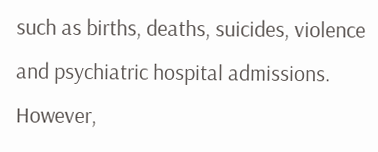such as births, deaths, suicides, violence and psychiatric hospital admissions. However,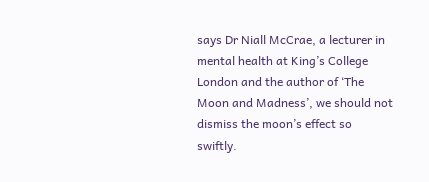says Dr Niall McCrae, a lecturer in mental health at King’s College London and the author of ‘The Moon and Madness’, we should not dismiss the moon’s effect so swiftly.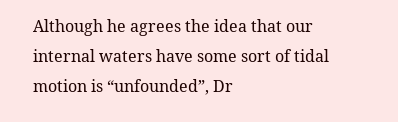Although he agrees the idea that our internal waters have some sort of tidal motion is “unfounded”, Dr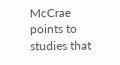McCrae points to studies that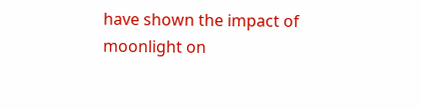have shown the impact of moonlight on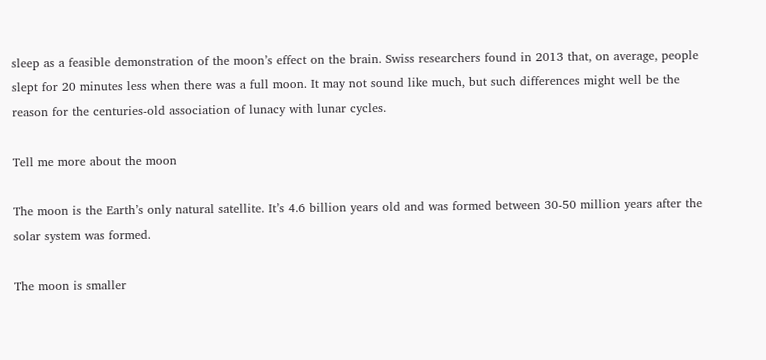sleep as a feasible demonstration of the moon’s effect on the brain. Swiss researchers found in 2013 that, on average, people slept for 20 minutes less when there was a full moon. It may not sound like much, but such differences might well be the reason for the centuries-old association of lunacy with lunar cycles.

Tell me more about the moon

The moon is the Earth’s only natural satellite. It’s 4.6 billion years old and was formed between 30-50 million years after the solar system was formed.

The moon is smaller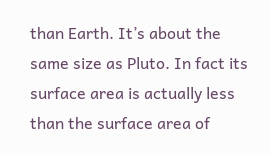than Earth. It’s about the same size as Pluto. In fact its surface area is actually less than the surface area of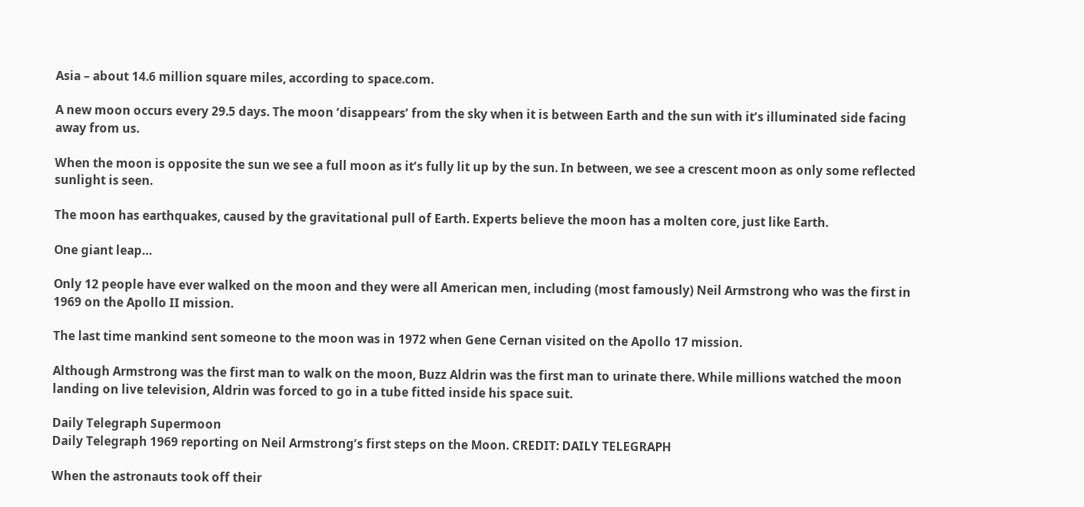Asia – about 14.6 million square miles, according to space.com.

A new moon occurs every 29.5 days. The moon ‘disappears’ from the sky when it is between Earth and the sun with it’s illuminated side facing away from us.

When the moon is opposite the sun we see a full moon as it’s fully lit up by the sun. In between, we see a crescent moon as only some reflected sunlight is seen.

The moon has earthquakes, caused by the gravitational pull of Earth. Experts believe the moon has a molten core, just like Earth.

One giant leap…

Only 12 people have ever walked on the moon and they were all American men, including (most famously) Neil Armstrong who was the first in 1969 on the Apollo II mission.

The last time mankind sent someone to the moon was in 1972 when Gene Cernan visited on the Apollo 17 mission.

Although Armstrong was the first man to walk on the moon, Buzz Aldrin was the first man to urinate there. While millions watched the moon landing on live television, Aldrin was forced to go in a tube fitted inside his space suit.

Daily Telegraph Supermoon
Daily Telegraph 1969 reporting on Neil Armstrong’s first steps on the Moon. CREDIT: DAILY TELEGRAPH

When the astronauts took off their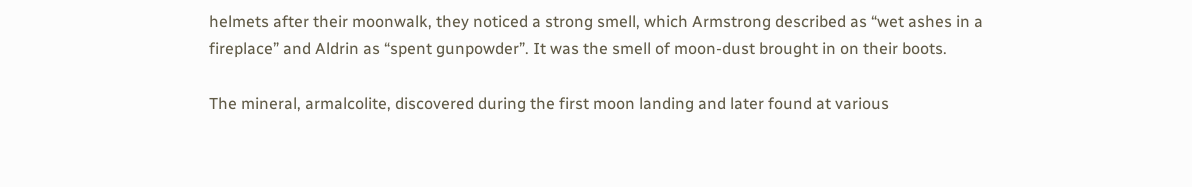helmets after their moonwalk, they noticed a strong smell, which Armstrong described as “wet ashes in a fireplace” and Aldrin as “spent gunpowder”. It was the smell of moon-dust brought in on their boots.

The mineral, armalcolite, discovered during the first moon landing and later found at various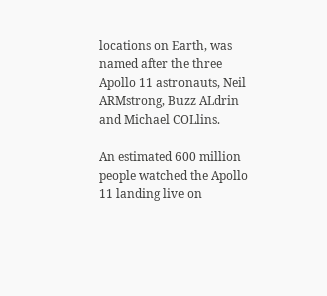locations on Earth, was named after the three Apollo 11 astronauts, Neil ARMstrong, Buzz ALdrin and Michael COLlins.

An estimated 600 million people watched the Apollo 11 landing live on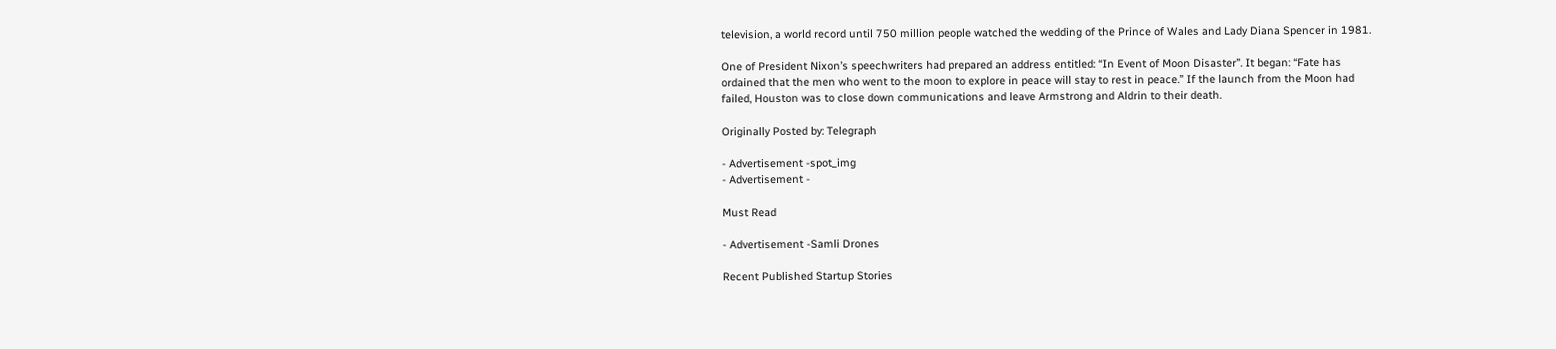television, a world record until 750 million people watched the wedding of the Prince of Wales and Lady Diana Spencer in 1981.

One of President Nixon’s speechwriters had prepared an address entitled: “In Event of Moon Disaster”. It began: “Fate has ordained that the men who went to the moon to explore in peace will stay to rest in peace.” If the launch from the Moon had failed, Houston was to close down communications and leave Armstrong and Aldrin to their death.

Originally Posted by: Telegraph

- Advertisement -spot_img
- Advertisement -

Must Read

- Advertisement -Samli Drones

Recent Published Startup Stories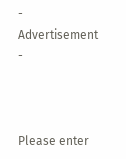- Advertisement -



Please enter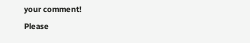your comment!
Please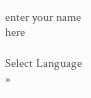enter your name here

Select Language »